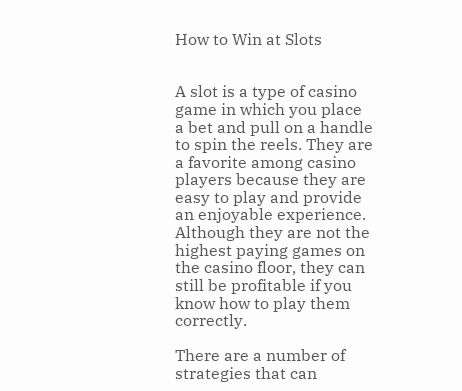How to Win at Slots


A slot is a type of casino game in which you place a bet and pull on a handle to spin the reels. They are a favorite among casino players because they are easy to play and provide an enjoyable experience. Although they are not the highest paying games on the casino floor, they can still be profitable if you know how to play them correctly.

There are a number of strategies that can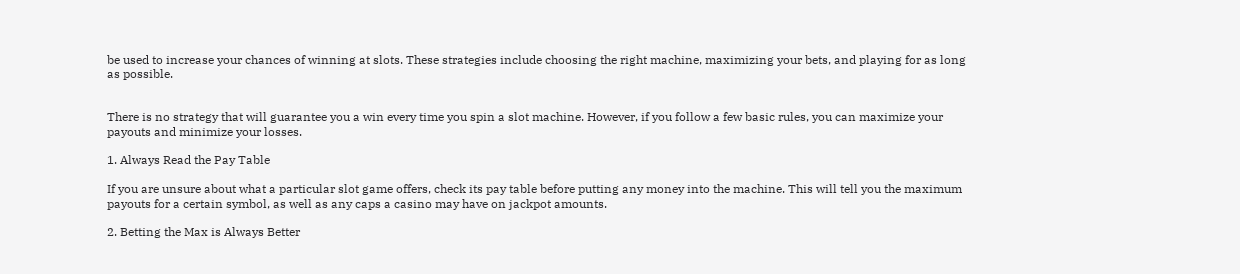be used to increase your chances of winning at slots. These strategies include choosing the right machine, maximizing your bets, and playing for as long as possible.


There is no strategy that will guarantee you a win every time you spin a slot machine. However, if you follow a few basic rules, you can maximize your payouts and minimize your losses.

1. Always Read the Pay Table

If you are unsure about what a particular slot game offers, check its pay table before putting any money into the machine. This will tell you the maximum payouts for a certain symbol, as well as any caps a casino may have on jackpot amounts.

2. Betting the Max is Always Better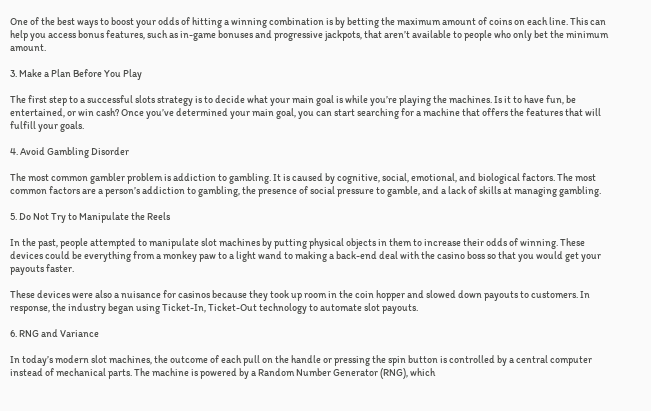One of the best ways to boost your odds of hitting a winning combination is by betting the maximum amount of coins on each line. This can help you access bonus features, such as in-game bonuses and progressive jackpots, that aren’t available to people who only bet the minimum amount.

3. Make a Plan Before You Play

The first step to a successful slots strategy is to decide what your main goal is while you’re playing the machines. Is it to have fun, be entertained, or win cash? Once you’ve determined your main goal, you can start searching for a machine that offers the features that will fulfill your goals.

4. Avoid Gambling Disorder

The most common gambler problem is addiction to gambling. It is caused by cognitive, social, emotional, and biological factors. The most common factors are a person’s addiction to gambling, the presence of social pressure to gamble, and a lack of skills at managing gambling.

5. Do Not Try to Manipulate the Reels

In the past, people attempted to manipulate slot machines by putting physical objects in them to increase their odds of winning. These devices could be everything from a monkey paw to a light wand to making a back-end deal with the casino boss so that you would get your payouts faster.

These devices were also a nuisance for casinos because they took up room in the coin hopper and slowed down payouts to customers. In response, the industry began using Ticket-In, Ticket-Out technology to automate slot payouts.

6. RNG and Variance

In today’s modern slot machines, the outcome of each pull on the handle or pressing the spin button is controlled by a central computer instead of mechanical parts. The machine is powered by a Random Number Generator (RNG), which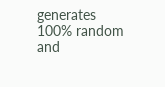generates 100% random and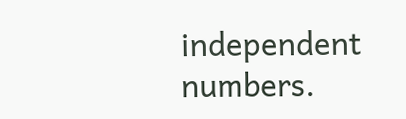independent numbers.